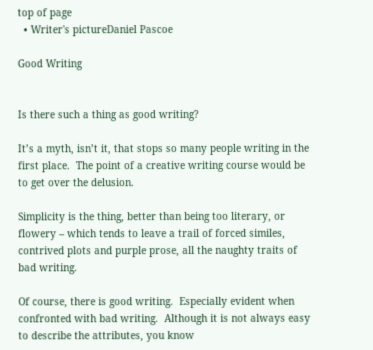top of page
  • Writer's pictureDaniel Pascoe

Good Writing


Is there such a thing as good writing?

It’s a myth, isn’t it, that stops so many people writing in the first place.  The point of a creative writing course would be to get over the delusion.

Simplicity is the thing, better than being too literary, or flowery – which tends to leave a trail of forced similes, contrived plots and purple prose, all the naughty traits of bad writing.

Of course, there is good writing.  Especially evident when confronted with bad writing.  Although it is not always easy to describe the attributes, you know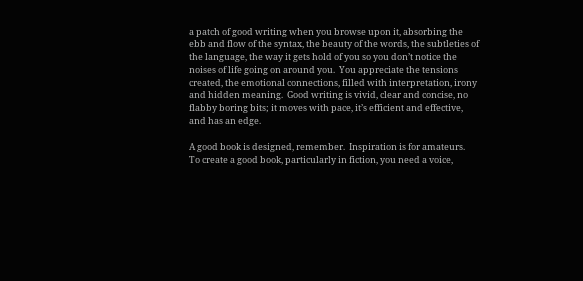a patch of good writing when you browse upon it, absorbing the ebb and flow of the syntax, the beauty of the words, the subtleties of the language, the way it gets hold of you so you don’t notice the noises of life going on around you.  You appreciate the tensions created, the emotional connections, filled with interpretation, irony and hidden meaning.  Good writing is vivid, clear and concise, no flabby boring bits; it moves with pace, it’s efficient and effective, and has an edge.

A good book is designed, remember.  Inspiration is for amateurs.  To create a good book, particularly in fiction, you need a voice,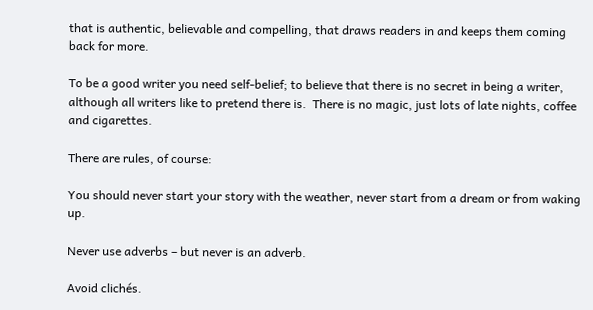that is authentic, believable and compelling, that draws readers in and keeps them coming back for more.

To be a good writer you need self-belief; to believe that there is no secret in being a writer, although all writers like to pretend there is.  There is no magic, just lots of late nights, coffee and cigarettes.

There are rules, of course:

You should never start your story with the weather, never start from a dream or from waking up.

Never use adverbs – but never is an adverb.

Avoid clichés.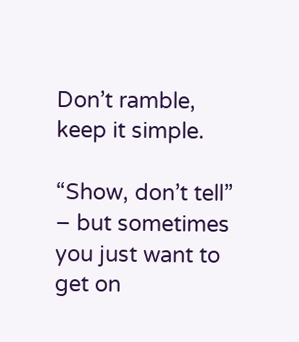Don’t ramble, keep it simple.

“Show, don’t tell” – but sometimes you just want to get on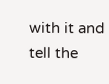with it and tell the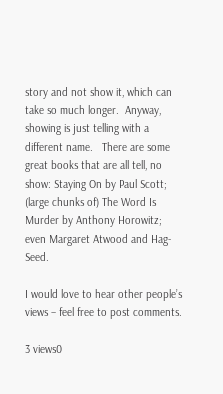story and not show it, which can take so much longer.  Anyway, showing is just telling with a different name.   There are some great books that are all tell, no show: Staying On by Paul Scott; (large chunks of) The Word Is Murder by Anthony Horowitz; even Margaret Atwood and Hag-Seed.

I would love to hear other people’s views – feel free to post comments.

3 views0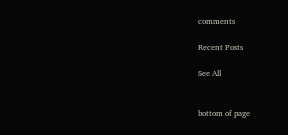comments

Recent Posts

See All


bottom of page